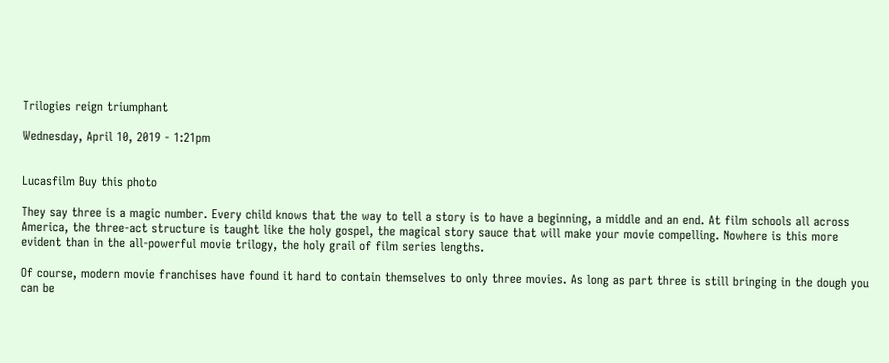Trilogies reign triumphant

Wednesday, April 10, 2019 - 1:21pm


Lucasfilm Buy this photo

They say three is a magic number. Every child knows that the way to tell a story is to have a beginning, a middle and an end. At film schools all across America, the three-act structure is taught like the holy gospel, the magical story sauce that will make your movie compelling. Nowhere is this more evident than in the all-powerful movie trilogy, the holy grail of film series lengths.

Of course, modern movie franchises have found it hard to contain themselves to only three movies. As long as part three is still bringing in the dough you can be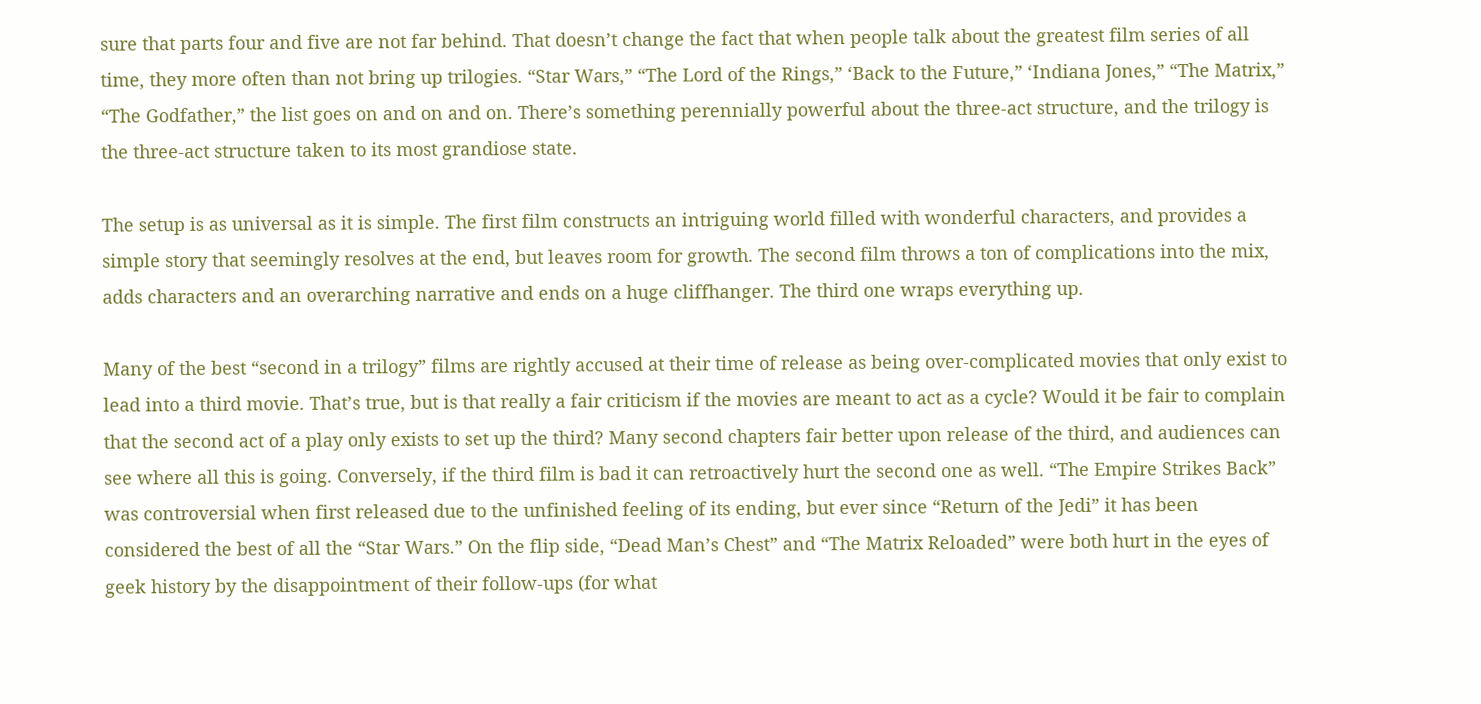sure that parts four and five are not far behind. That doesn’t change the fact that when people talk about the greatest film series of all time, they more often than not bring up trilogies. “Star Wars,” “The Lord of the Rings,” ‘Back to the Future,” ‘Indiana Jones,” “The Matrix,” “The Godfather,” the list goes on and on and on. There’s something perennially powerful about the three-act structure, and the trilogy is the three-act structure taken to its most grandiose state.

The setup is as universal as it is simple. The first film constructs an intriguing world filled with wonderful characters, and provides a simple story that seemingly resolves at the end, but leaves room for growth. The second film throws a ton of complications into the mix, adds characters and an overarching narrative and ends on a huge cliffhanger. The third one wraps everything up.

Many of the best “second in a trilogy” films are rightly accused at their time of release as being over-complicated movies that only exist to lead into a third movie. That’s true, but is that really a fair criticism if the movies are meant to act as a cycle? Would it be fair to complain that the second act of a play only exists to set up the third? Many second chapters fair better upon release of the third, and audiences can see where all this is going. Conversely, if the third film is bad it can retroactively hurt the second one as well. “The Empire Strikes Back” was controversial when first released due to the unfinished feeling of its ending, but ever since “Return of the Jedi” it has been considered the best of all the “Star Wars.” On the flip side, “Dead Man’s Chest” and “The Matrix Reloaded” were both hurt in the eyes of geek history by the disappointment of their follow-ups (for what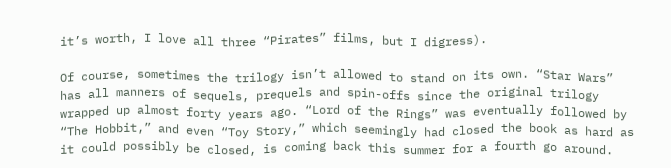it’s worth, I love all three “Pirates” films, but I digress).

Of course, sometimes the trilogy isn’t allowed to stand on its own. “Star Wars” has all manners of sequels, prequels and spin-offs since the original trilogy wrapped up almost forty years ago. “Lord of the Rings” was eventually followed by “The Hobbit,” and even “Toy Story,” which seemingly had closed the book as hard as it could possibly be closed, is coming back this summer for a fourth go around.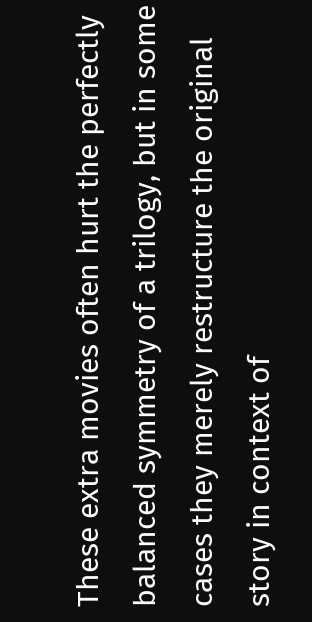These extra movies often hurt the perfectly balanced symmetry of a trilogy, but in some cases they merely restructure the original story in context of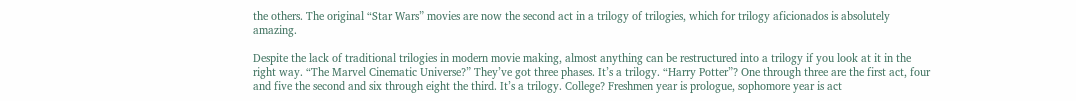the others. The original “Star Wars” movies are now the second act in a trilogy of trilogies, which for trilogy aficionados is absolutely amazing.

Despite the lack of traditional trilogies in modern movie making, almost anything can be restructured into a trilogy if you look at it in the right way. “The Marvel Cinematic Universe?” They’ve got three phases. It’s a trilogy. “Harry Potter”? One through three are the first act, four and five the second and six through eight the third. It’s a trilogy. College? Freshmen year is prologue, sophomore year is act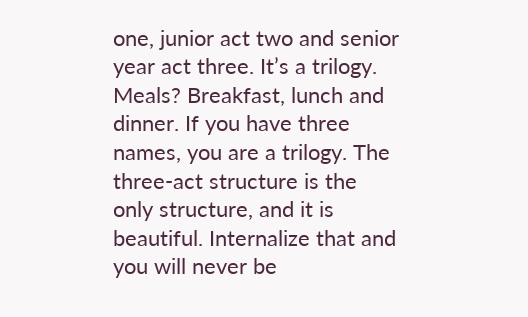one, junior act two and senior year act three. It’s a trilogy. Meals? Breakfast, lunch and dinner. If you have three names, you are a trilogy. The three-act structure is the only structure, and it is beautiful. Internalize that and you will never be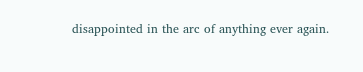disappointed in the arc of anything ever again.